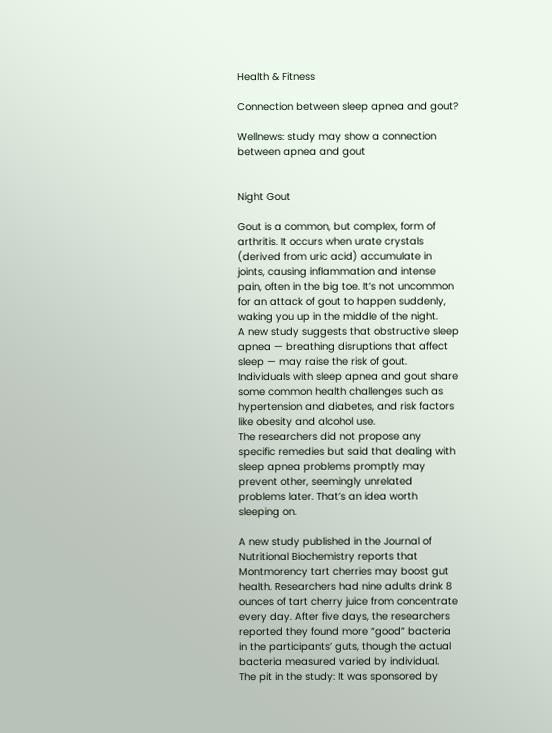Health & Fitness

Connection between sleep apnea and gout?

Wellnews: study may show a connection between apnea and gout


Night Gout

Gout is a common, but complex, form of arthritis. It occurs when urate crystals (derived from uric acid) accumulate in joints, causing inflammation and intense pain, often in the big toe. It’s not uncommon for an attack of gout to happen suddenly, waking you up in the middle of the night.
A new study suggests that obstructive sleep apnea — breathing disruptions that affect sleep — may raise the risk of gout. Individuals with sleep apnea and gout share some common health challenges such as hypertension and diabetes, and risk factors like obesity and alcohol use.
The researchers did not propose any specific remedies but said that dealing with sleep apnea problems promptly may prevent other, seemingly unrelated problems later. That’s an idea worth sleeping on.

A new study published in the Journal of Nutritional Biochemistry reports that Montmorency tart cherries may boost gut health. Researchers had nine adults drink 8 ounces of tart cherry juice from concentrate every day. After five days, the researchers reported they found more “good” bacteria in the participants’ guts, though the actual bacteria measured varied by individual.
The pit in the study: It was sponsored by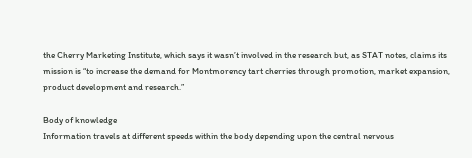the Cherry Marketing Institute, which says it wasn’t involved in the research but, as STAT notes, claims its mission is “to increase the demand for Montmorency tart cherries through promotion, market expansion, product development and research.”

Body of knowledge
Information travels at different speeds within the body depending upon the central nervous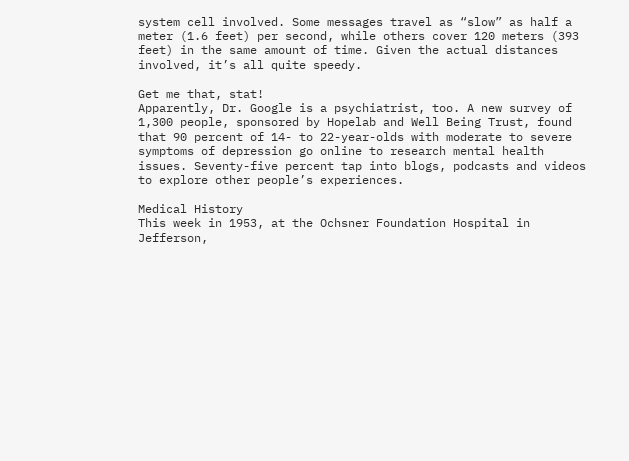system cell involved. Some messages travel as “slow” as half a meter (1.6 feet) per second, while others cover 120 meters (393 feet) in the same amount of time. Given the actual distances involved, it’s all quite speedy.

Get me that, stat!
Apparently, Dr. Google is a psychiatrist, too. A new survey of 1,300 people, sponsored by Hopelab and Well Being Trust, found that 90 percent of 14- to 22-year-olds with moderate to severe symptoms of depression go online to research mental health issues. Seventy-five percent tap into blogs, podcasts and videos to explore other people’s experiences.

Medical History
This week in 1953, at the Ochsner Foundation Hospital in Jefferson,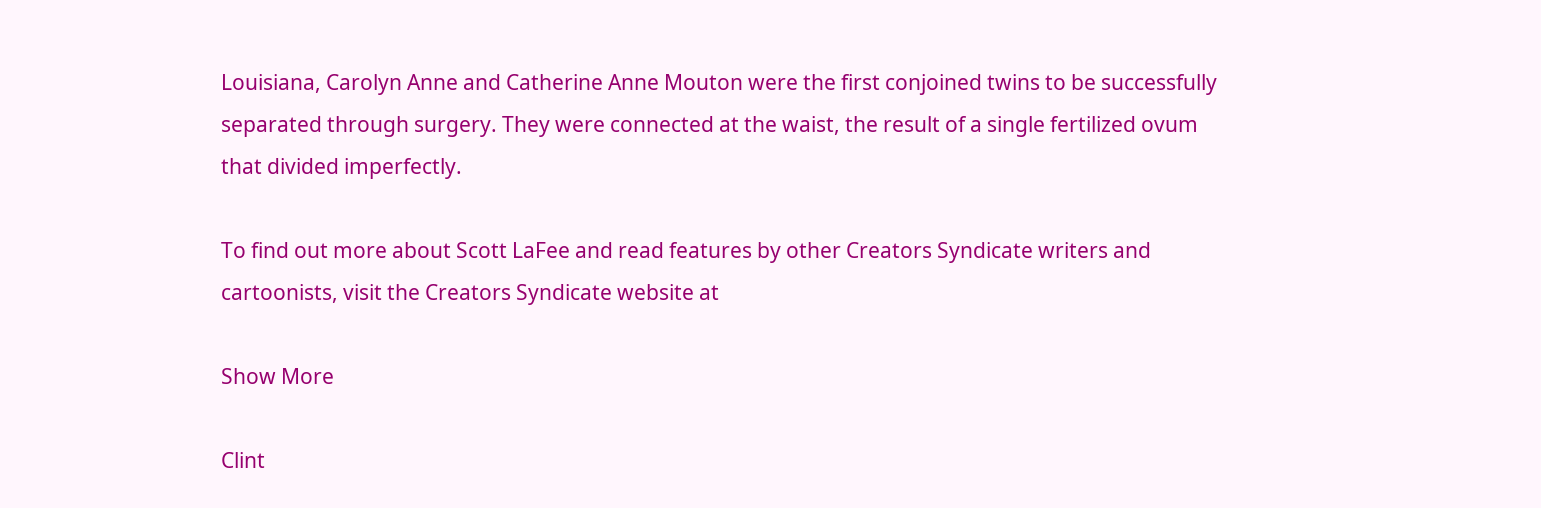Louisiana, Carolyn Anne and Catherine Anne Mouton were the first conjoined twins to be successfully separated through surgery. They were connected at the waist, the result of a single fertilized ovum that divided imperfectly.

To find out more about Scott LaFee and read features by other Creators Syndicate writers and cartoonists, visit the Creators Syndicate website at

Show More

Clint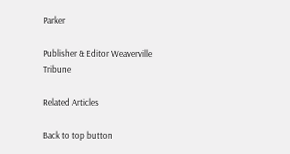Parker

Publisher & Editor Weaverville Tribune

Related Articles

Back to top button